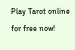Play Tarot online for free now!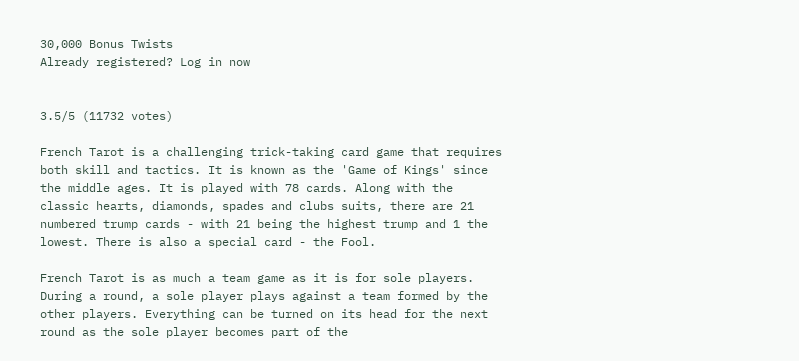30,000 Bonus Twists
Already registered? Log in now


3.5/5 (11732 votes)

French Tarot is a challenging trick-taking card game that requires both skill and tactics. It is known as the 'Game of Kings' since the middle ages. It is played with 78 cards. Along with the classic hearts, diamonds, spades and clubs suits, there are 21 numbered trump cards - with 21 being the highest trump and 1 the lowest. There is also a special card - the Fool.

French Tarot is as much a team game as it is for sole players. During a round, a sole player plays against a team formed by the other players. Everything can be turned on its head for the next round as the sole player becomes part of the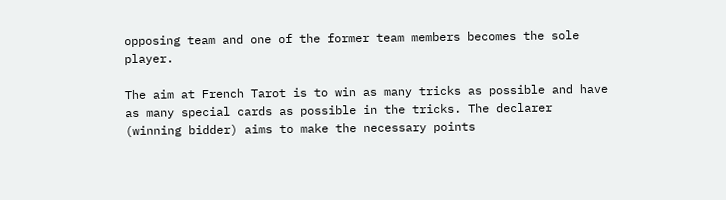opposing team and one of the former team members becomes the sole player.

The aim at French Tarot is to win as many tricks as possible and have as many special cards as possible in the tricks. The declarer (winning bidder) aims to make the necessary points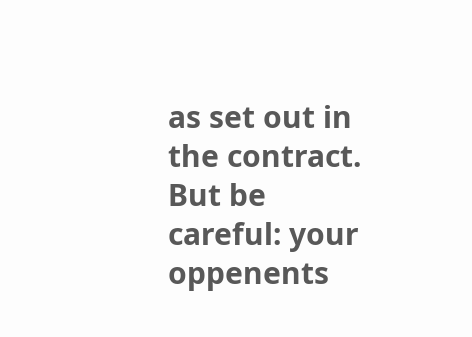as set out in the contract. But be careful: your oppenents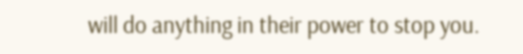will do anything in their power to stop you.